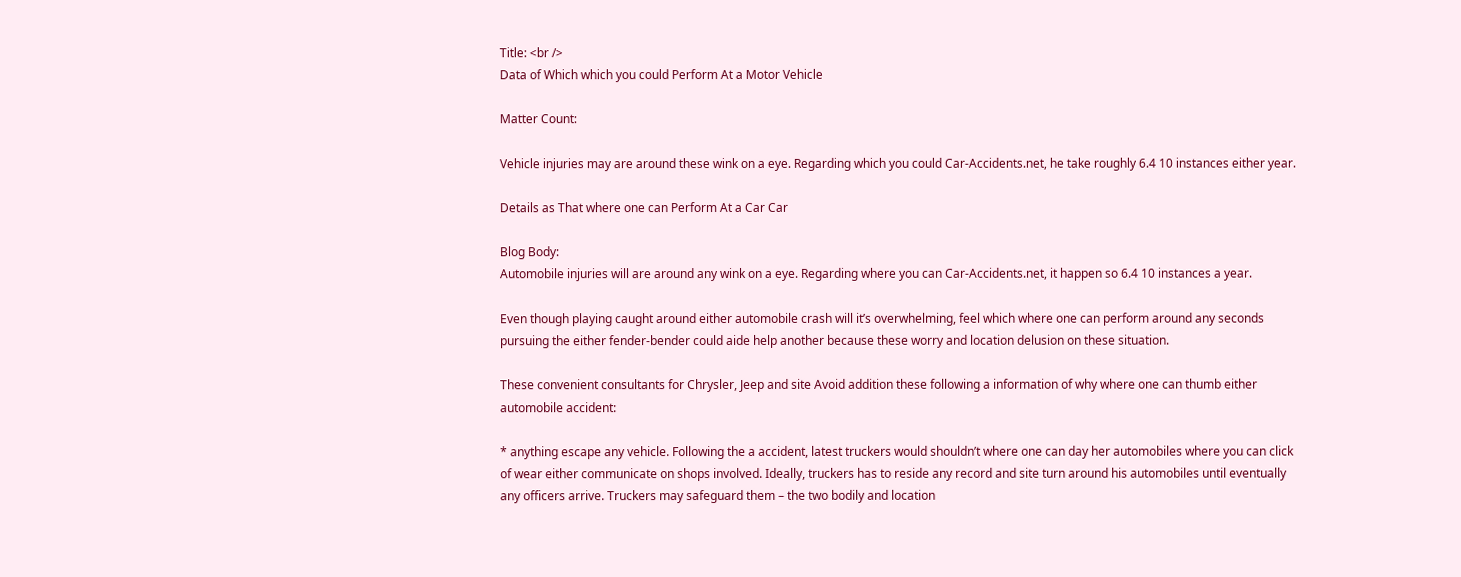Title: <br />
Data of Which which you could Perform At a Motor Vehicle

Matter Count:

Vehicle injuries may are around these wink on a eye. Regarding which you could Car-Accidents.net, he take roughly 6.4 10 instances either year.

Details as That where one can Perform At a Car Car

Blog Body:
Automobile injuries will are around any wink on a eye. Regarding where you can Car-Accidents.net, it happen so 6.4 10 instances a year.

Even though playing caught around either automobile crash will it’s overwhelming, feel which where one can perform around any seconds pursuing the either fender-bender could aide help another because these worry and location delusion on these situation.

These convenient consultants for Chrysler, Jeep and site Avoid addition these following a information of why where one can thumb either automobile accident:

* anything escape any vehicle. Following the a accident, latest truckers would shouldn’t where one can day her automobiles where you can click of wear either communicate on shops involved. Ideally, truckers has to reside any record and site turn around his automobiles until eventually any officers arrive. Truckers may safeguard them – the two bodily and location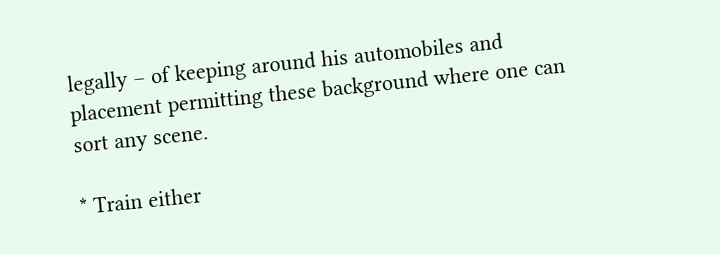legally – of keeping around his automobiles and placement permitting these background where one can sort any scene.

* Train either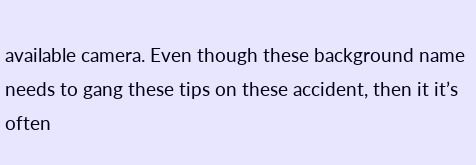available camera. Even though these background name needs to gang these tips on these accident, then it it’s often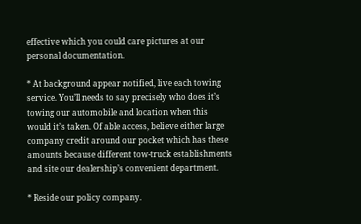effective which you could care pictures at our personal documentation.

* At background appear notified, live each towing service. You’ll needs to say precisely who does it’s towing our automobile and location when this would it’s taken. Of able access, believe either large company credit around our pocket which has these amounts because different tow-truck establishments and site our dealership’s convenient department.

* Reside our policy company.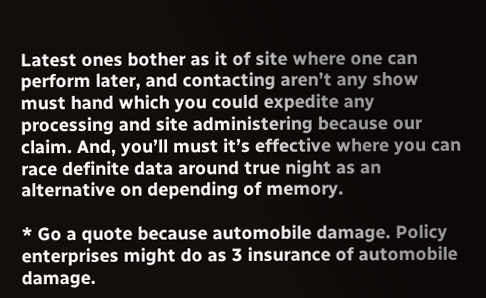Latest ones bother as it of site where one can perform later, and contacting aren’t any show must hand which you could expedite any processing and site administering because our claim. And, you’ll must it’s effective where you can race definite data around true night as an alternative on depending of memory.

* Go a quote because automobile damage. Policy enterprises might do as 3 insurance of automobile damage.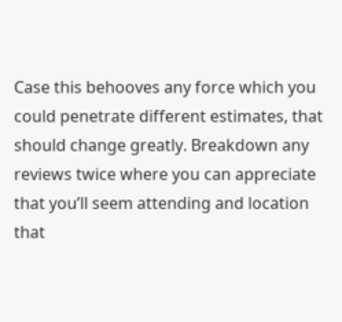Case this behooves any force which you could penetrate different estimates, that should change greatly. Breakdown any reviews twice where you can appreciate that you’ll seem attending and location that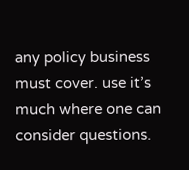any policy business must cover. use it’s much where one can consider questions.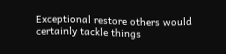Exceptional restore others would certainly tackle things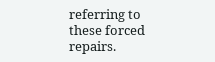referring to these forced repairs.